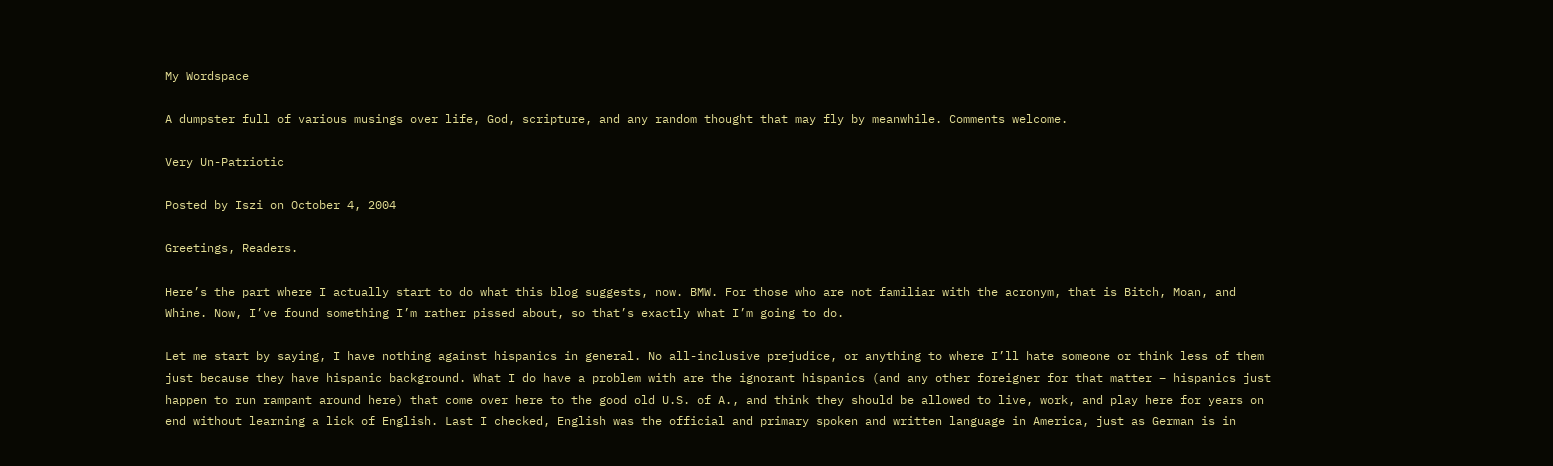My Wordspace

A dumpster full of various musings over life, God, scripture, and any random thought that may fly by meanwhile. Comments welcome.

Very Un-Patriotic

Posted by Iszi on October 4, 2004

Greetings, Readers.

Here’s the part where I actually start to do what this blog suggests, now. BMW. For those who are not familiar with the acronym, that is Bitch, Moan, and Whine. Now, I’ve found something I’m rather pissed about, so that’s exactly what I’m going to do.

Let me start by saying, I have nothing against hispanics in general. No all-inclusive prejudice, or anything to where I’ll hate someone or think less of them just because they have hispanic background. What I do have a problem with are the ignorant hispanics (and any other foreigner for that matter – hispanics just happen to run rampant around here) that come over here to the good old U.S. of A., and think they should be allowed to live, work, and play here for years on end without learning a lick of English. Last I checked, English was the official and primary spoken and written language in America, just as German is in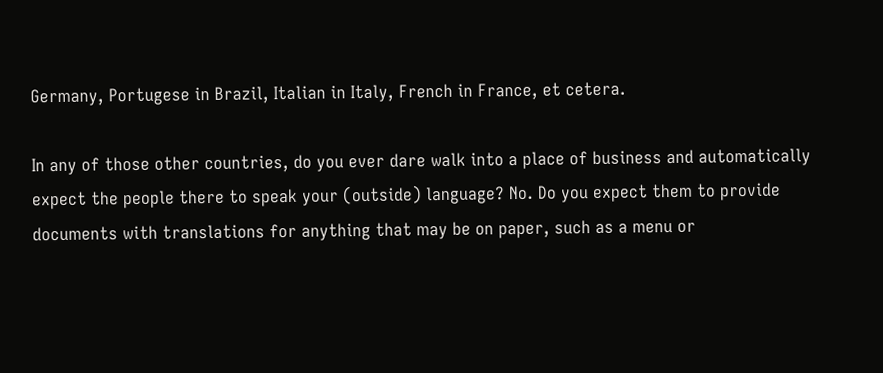Germany, Portugese in Brazil, Italian in Italy, French in France, et cetera.

In any of those other countries, do you ever dare walk into a place of business and automatically expect the people there to speak your (outside) language? No. Do you expect them to provide documents with translations for anything that may be on paper, such as a menu or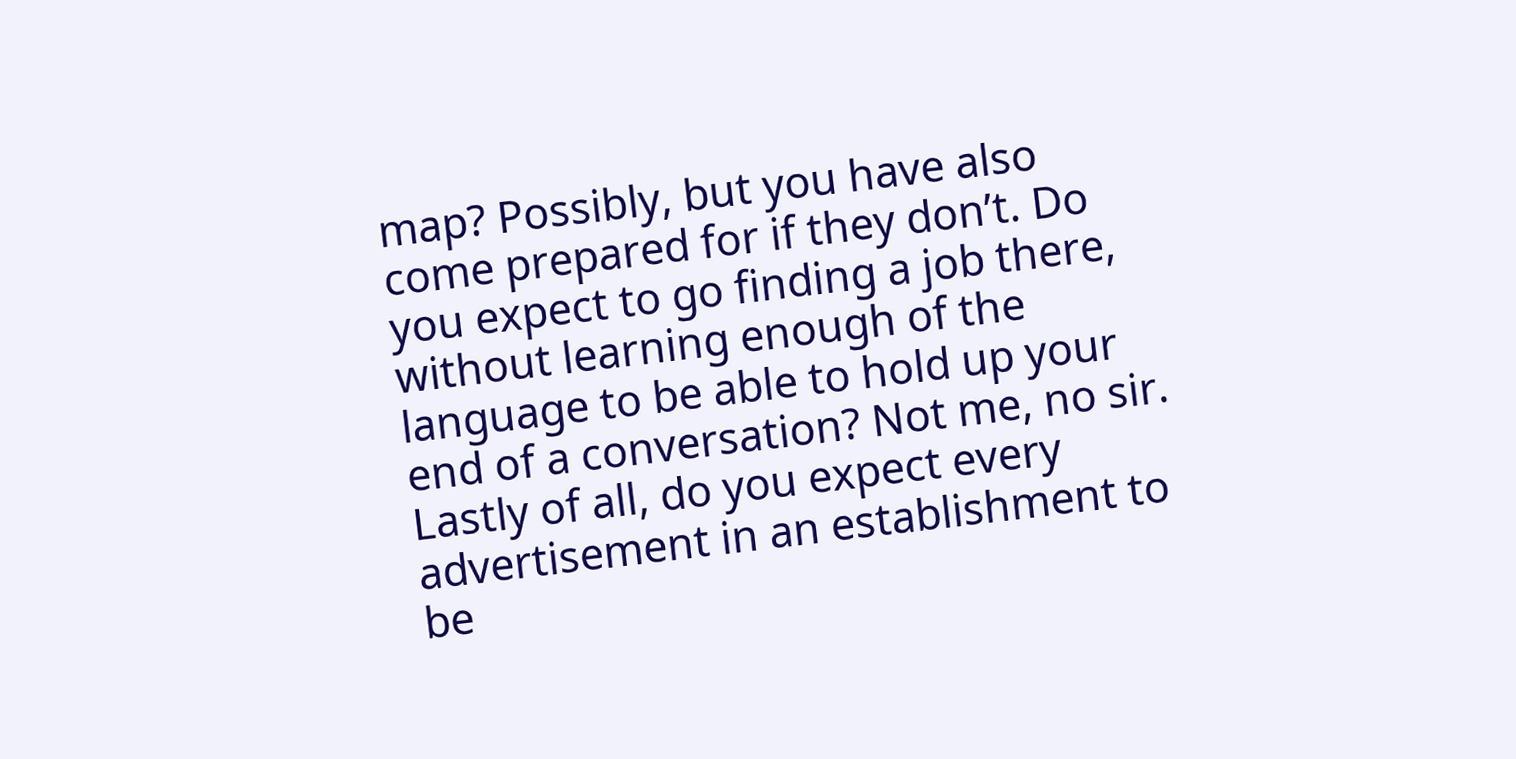map? Possibly, but you have also come prepared for if they don’t. Do you expect to go finding a job there, without learning enough of the language to be able to hold up your end of a conversation? Not me, no sir. Lastly of all, do you expect every advertisement in an establishment to be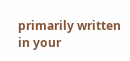primarily written in your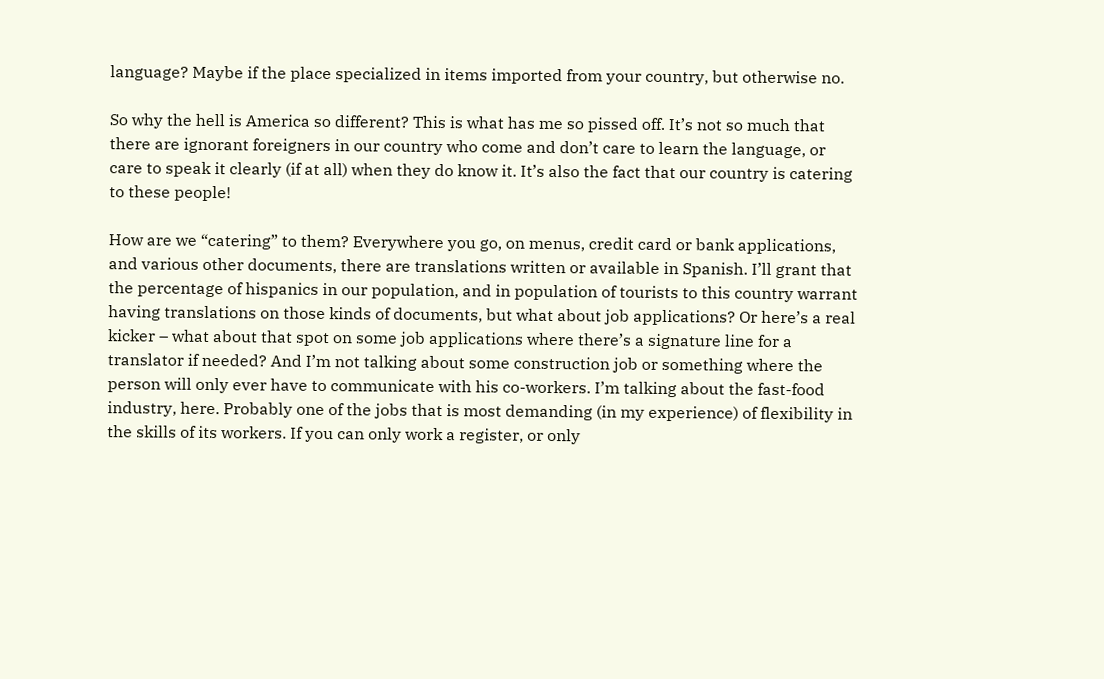language? Maybe if the place specialized in items imported from your country, but otherwise no.

So why the hell is America so different? This is what has me so pissed off. It’s not so much that there are ignorant foreigners in our country who come and don’t care to learn the language, or care to speak it clearly (if at all) when they do know it. It’s also the fact that our country is catering to these people!

How are we “catering” to them? Everywhere you go, on menus, credit card or bank applications, and various other documents, there are translations written or available in Spanish. I’ll grant that the percentage of hispanics in our population, and in population of tourists to this country warrant having translations on those kinds of documents, but what about job applications? Or here’s a real kicker – what about that spot on some job applications where there’s a signature line for a translator if needed? And I’m not talking about some construction job or something where the person will only ever have to communicate with his co-workers. I’m talking about the fast-food industry, here. Probably one of the jobs that is most demanding (in my experience) of flexibility in the skills of its workers. If you can only work a register, or only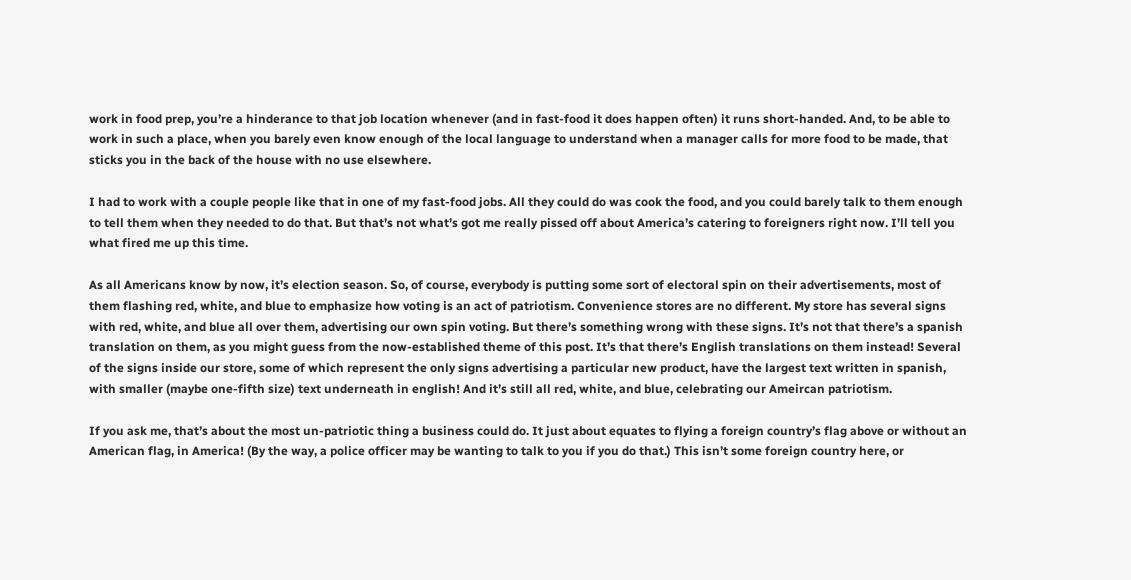work in food prep, you’re a hinderance to that job location whenever (and in fast-food it does happen often) it runs short-handed. And, to be able to work in such a place, when you barely even know enough of the local language to understand when a manager calls for more food to be made, that sticks you in the back of the house with no use elsewhere.

I had to work with a couple people like that in one of my fast-food jobs. All they could do was cook the food, and you could barely talk to them enough to tell them when they needed to do that. But that’s not what’s got me really pissed off about America’s catering to foreigners right now. I’ll tell you what fired me up this time.

As all Americans know by now, it’s election season. So, of course, everybody is putting some sort of electoral spin on their advertisements, most of them flashing red, white, and blue to emphasize how voting is an act of patriotism. Convenience stores are no different. My store has several signs with red, white, and blue all over them, advertising our own spin voting. But there’s something wrong with these signs. It’s not that there’s a spanish translation on them, as you might guess from the now-established theme of this post. It’s that there’s English translations on them instead! Several of the signs inside our store, some of which represent the only signs advertising a particular new product, have the largest text written in spanish, with smaller (maybe one-fifth size) text underneath in english! And it’s still all red, white, and blue, celebrating our Ameircan patriotism.

If you ask me, that’s about the most un-patriotic thing a business could do. It just about equates to flying a foreign country’s flag above or without an American flag, in America! (By the way, a police officer may be wanting to talk to you if you do that.) This isn’t some foreign country here, or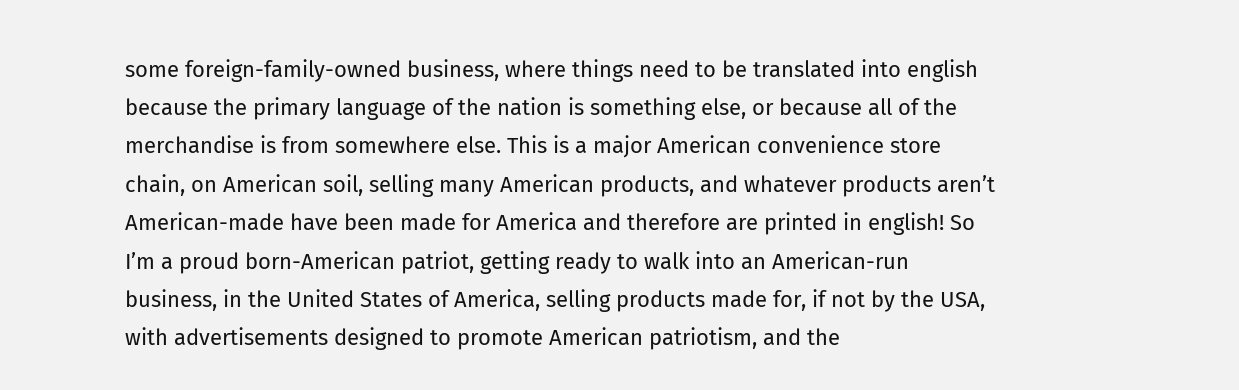some foreign-family-owned business, where things need to be translated into english because the primary language of the nation is something else, or because all of the merchandise is from somewhere else. This is a major American convenience store chain, on American soil, selling many American products, and whatever products aren’t American-made have been made for America and therefore are printed in english! So I’m a proud born-American patriot, getting ready to walk into an American-run business, in the United States of America, selling products made for, if not by the USA, with advertisements designed to promote American patriotism, and the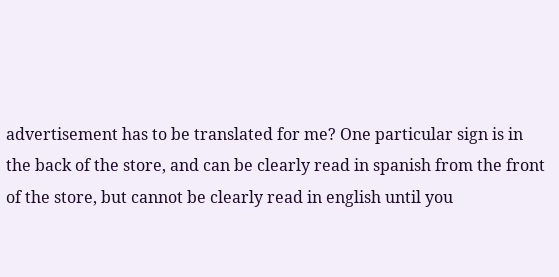advertisement has to be translated for me? One particular sign is in the back of the store, and can be clearly read in spanish from the front of the store, but cannot be clearly read in english until you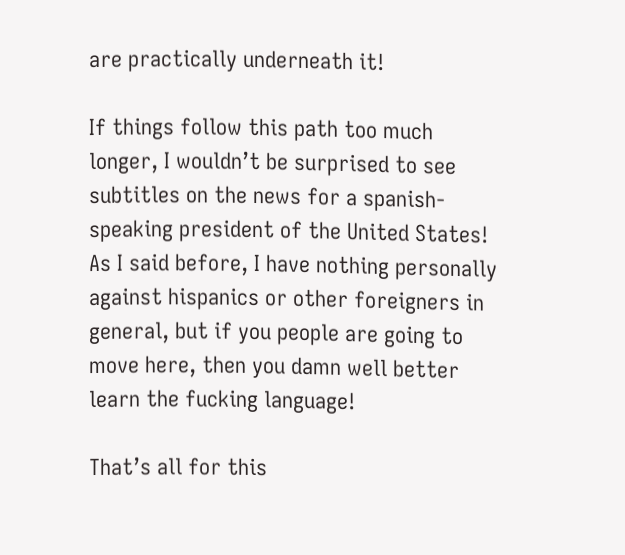are practically underneath it!

If things follow this path too much longer, I wouldn’t be surprised to see subtitles on the news for a spanish-speaking president of the United States! As I said before, I have nothing personally against hispanics or other foreigners in general, but if you people are going to move here, then you damn well better learn the fucking language!

That’s all for this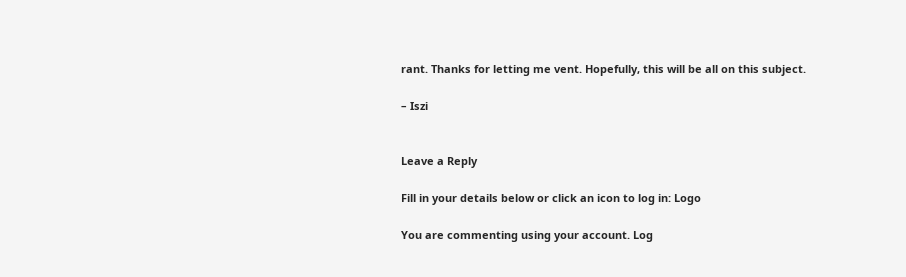rant. Thanks for letting me vent. Hopefully, this will be all on this subject.

– Iszi


Leave a Reply

Fill in your details below or click an icon to log in: Logo

You are commenting using your account. Log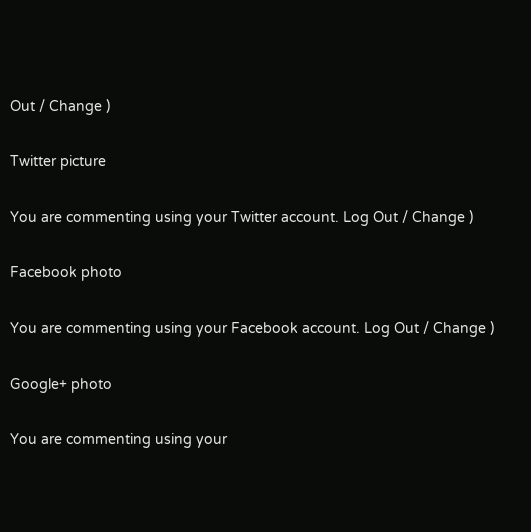Out / Change )

Twitter picture

You are commenting using your Twitter account. Log Out / Change )

Facebook photo

You are commenting using your Facebook account. Log Out / Change )

Google+ photo

You are commenting using your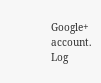Google+ account. Log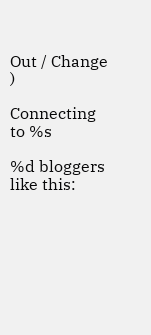Out / Change )

Connecting to %s

%d bloggers like this: